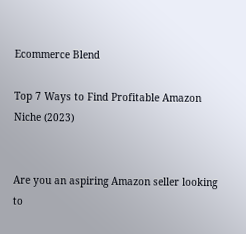Ecommerce Blend

Top 7 Ways to Find Profitable Amazon Niche (2023)


Are you an aspiring Amazon seller looking to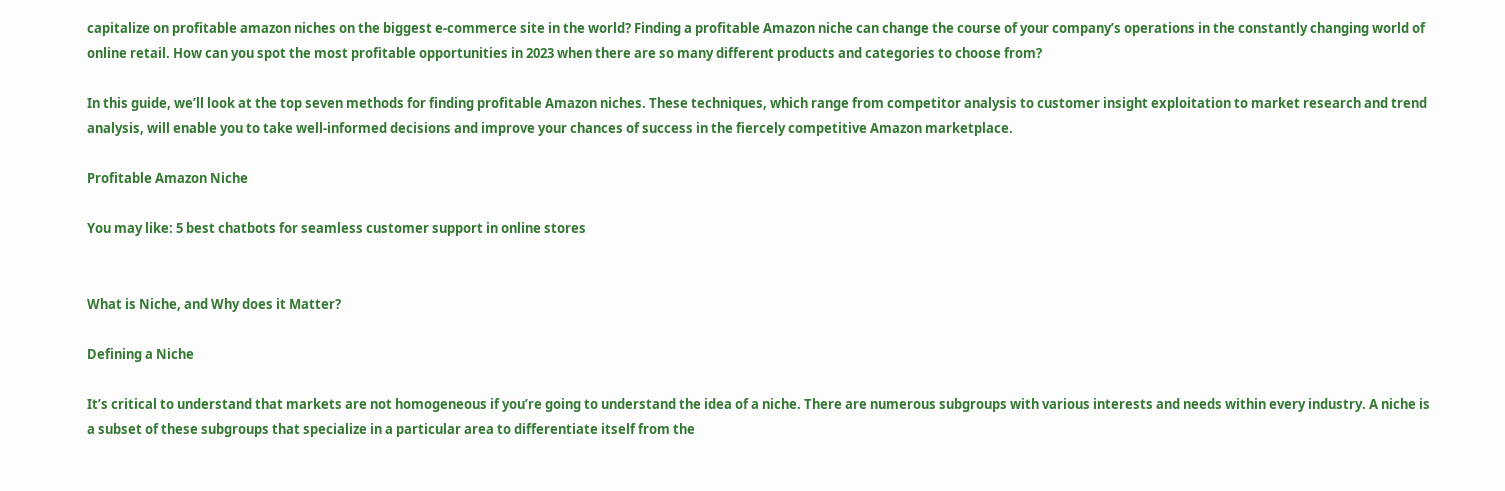capitalize on profitable amazon niches on the biggest e-commerce site in the world? Finding a profitable Amazon niche can change the course of your company’s operations in the constantly changing world of online retail. How can you spot the most profitable opportunities in 2023 when there are so many different products and categories to choose from?

In this guide, we’ll look at the top seven methods for finding profitable Amazon niches. These techniques, which range from competitor analysis to customer insight exploitation to market research and trend analysis, will enable you to take well-informed decisions and improve your chances of success in the fiercely competitive Amazon marketplace.

Profitable Amazon Niche

You may like: 5 best chatbots for seamless customer support in online stores


What is Niche, and Why does it Matter?

Defining a Niche

It’s critical to understand that markets are not homogeneous if you’re going to understand the idea of a niche. There are numerous subgroups with various interests and needs within every industry. A niche is a subset of these subgroups that specialize in a particular area to differentiate itself from the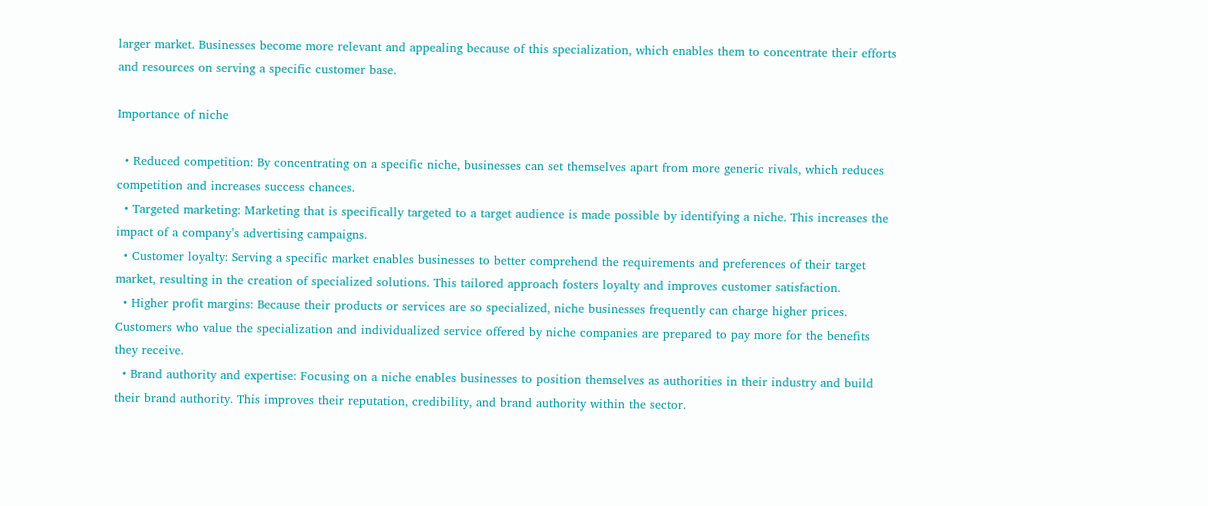larger market. Businesses become more relevant and appealing because of this specialization, which enables them to concentrate their efforts and resources on serving a specific customer base.

Importance of niche

  • Reduced competition: By concentrating on a specific niche, businesses can set themselves apart from more generic rivals, which reduces competition and increases success chances.
  • Targeted marketing: Marketing that is specifically targeted to a target audience is made possible by identifying a niche. This increases the impact of a company’s advertising campaigns.
  • Customer loyalty: Serving a specific market enables businesses to better comprehend the requirements and preferences of their target market, resulting in the creation of specialized solutions. This tailored approach fosters loyalty and improves customer satisfaction.
  • Higher profit margins: Because their products or services are so specialized, niche businesses frequently can charge higher prices. Customers who value the specialization and individualized service offered by niche companies are prepared to pay more for the benefits they receive.
  • Brand authority and expertise: Focusing on a niche enables businesses to position themselves as authorities in their industry and build their brand authority. This improves their reputation, credibility, and brand authority within the sector.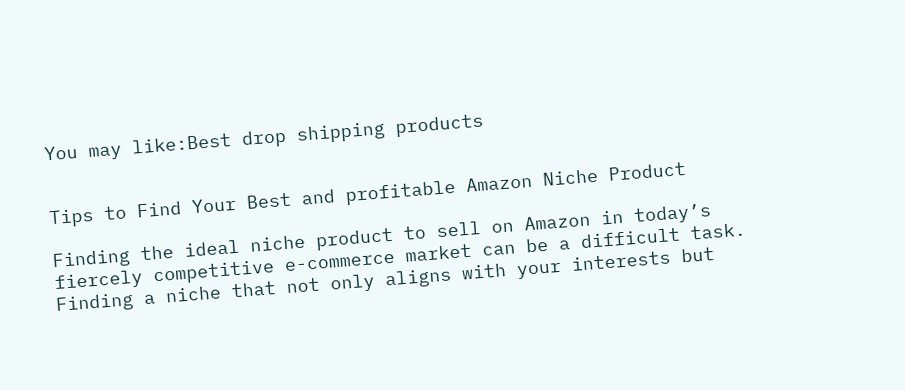You may like:Best drop shipping products


Tips to Find Your Best and profitable Amazon Niche Product

Finding the ideal niche product to sell on Amazon in today’s fiercely competitive e-commerce market can be a difficult task. Finding a niche that not only aligns with your interests but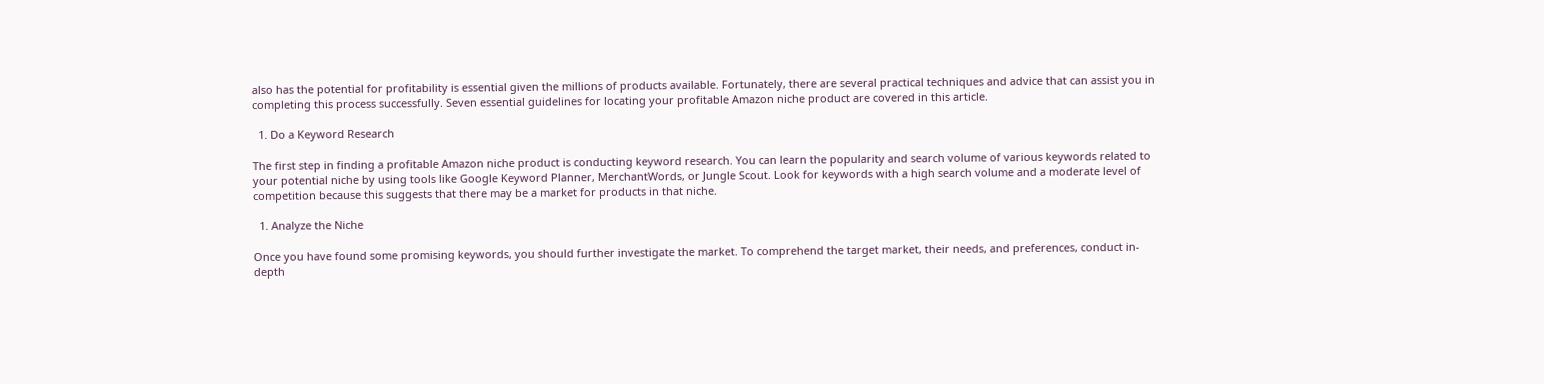also has the potential for profitability is essential given the millions of products available. Fortunately, there are several practical techniques and advice that can assist you in completing this process successfully. Seven essential guidelines for locating your profitable Amazon niche product are covered in this article.

  1. Do a Keyword Research

The first step in finding a profitable Amazon niche product is conducting keyword research. You can learn the popularity and search volume of various keywords related to your potential niche by using tools like Google Keyword Planner, MerchantWords, or Jungle Scout. Look for keywords with a high search volume and a moderate level of competition because this suggests that there may be a market for products in that niche.

  1. Analyze the Niche

Once you have found some promising keywords, you should further investigate the market. To comprehend the target market, their needs, and preferences, conduct in-depth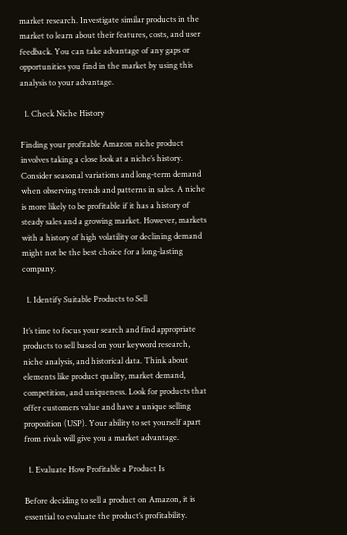market research. Investigate similar products in the market to learn about their features, costs, and user feedback. You can take advantage of any gaps or opportunities you find in the market by using this analysis to your advantage.

  1. Check Niche History

Finding your profitable Amazon niche product involves taking a close look at a niche’s history. Consider seasonal variations and long-term demand when observing trends and patterns in sales. A niche is more likely to be profitable if it has a history of steady sales and a growing market. However, markets with a history of high volatility or declining demand might not be the best choice for a long-lasting company.

  1. Identify Suitable Products to Sell

It’s time to focus your search and find appropriate products to sell based on your keyword research, niche analysis, and historical data. Think about elements like product quality, market demand, competition, and uniqueness. Look for products that offer customers value and have a unique selling proposition (USP). Your ability to set yourself apart from rivals will give you a market advantage.

  1. Evaluate How Profitable a Product Is

Before deciding to sell a product on Amazon, it is essential to evaluate the product’s profitability.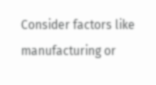Consider factors like manufacturing or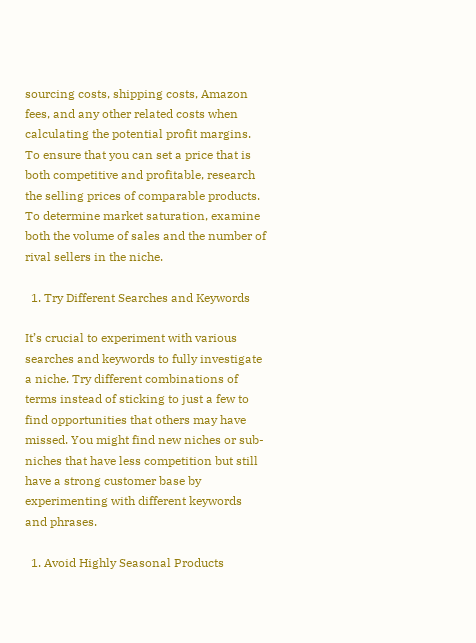sourcing costs, shipping costs, Amazon fees, and any other related costs when calculating the potential profit margins. To ensure that you can set a price that is both competitive and profitable, research the selling prices of comparable products. To determine market saturation, examine both the volume of sales and the number of rival sellers in the niche.

  1. Try Different Searches and Keywords

It’s crucial to experiment with various searches and keywords to fully investigate a niche. Try different combinations of terms instead of sticking to just a few to find opportunities that others may have missed. You might find new niches or sub-niches that have less competition but still have a strong customer base by experimenting with different keywords and phrases.

  1. Avoid Highly Seasonal Products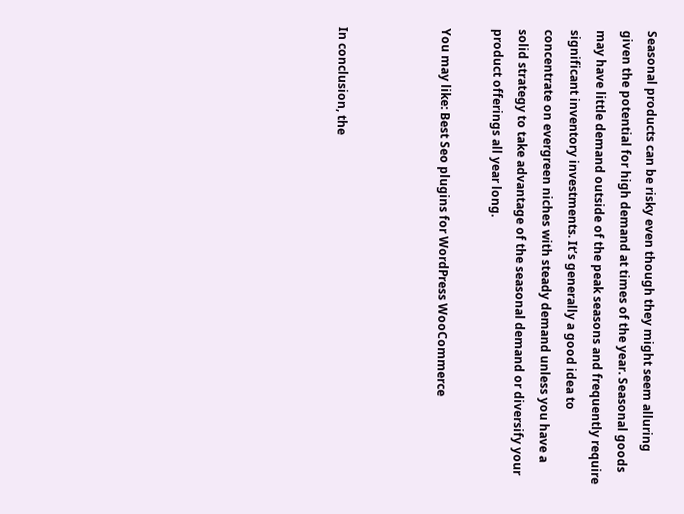Seasonal products can be risky even though they might seem alluring given the potential for high demand at times of the year. Seasonal goods may have little demand outside of the peak seasons and frequently require significant inventory investments. It’s generally a good idea to concentrate on evergreen niches with steady demand unless you have a solid strategy to take advantage of the seasonal demand or diversify your product offerings all year long.

You may like: Best Seo plugins for WordPress WooCommerce



In conclusion, the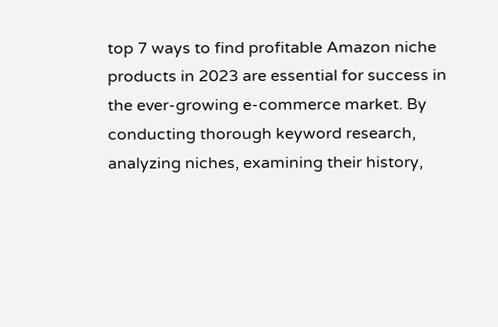top 7 ways to find profitable Amazon niche products in 2023 are essential for success in the ever-growing e-commerce market. By conducting thorough keyword research, analyzing niches, examining their history,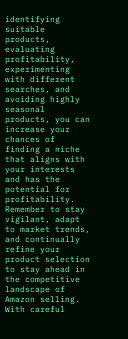identifying suitable products, evaluating profitability, experimenting with different searches, and avoiding highly seasonal products, you can increase your chances of finding a niche that aligns with your interests and has the potential for profitability. Remember to stay vigilant, adapt to market trends, and continually refine your product selection to stay ahead in the competitive landscape of Amazon selling. With careful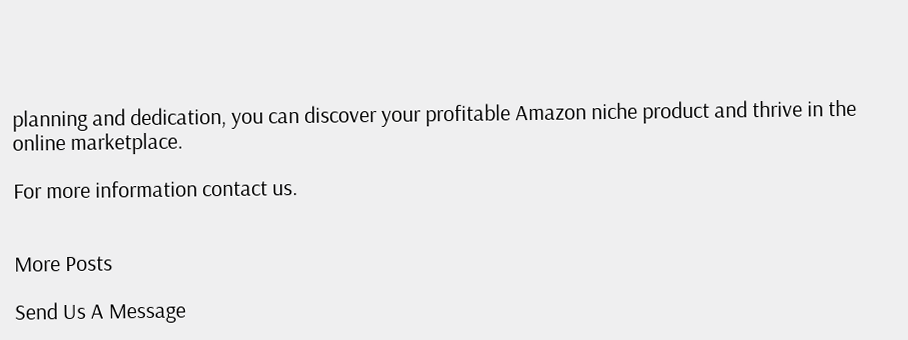planning and dedication, you can discover your profitable Amazon niche product and thrive in the online marketplace.

For more information contact us.


More Posts

Send Us A Message